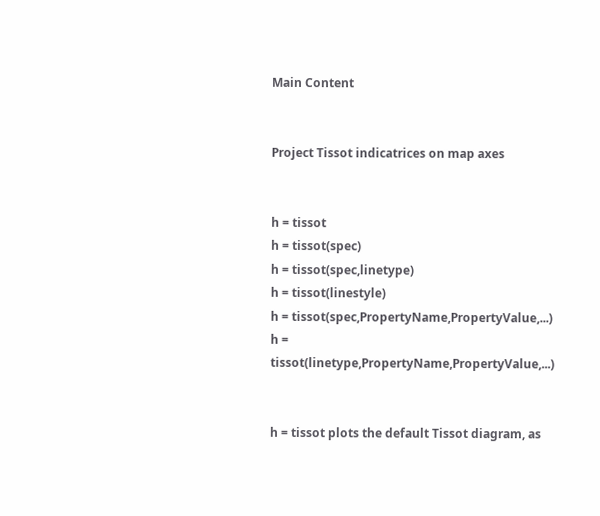Main Content


Project Tissot indicatrices on map axes


h = tissot
h = tissot(spec)
h = tissot(spec,linetype)
h = tissot(linestyle)
h = tissot(spec,PropertyName,PropertyValue,...)
h = tissot(linetype,PropertyName,PropertyValue,...)


h = tissot plots the default Tissot diagram, as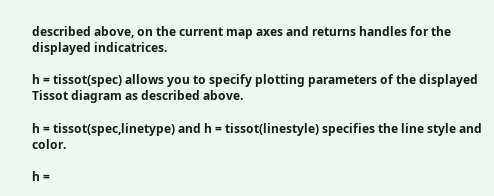described above, on the current map axes and returns handles for the displayed indicatrices.

h = tissot(spec) allows you to specify plotting parameters of the displayed Tissot diagram as described above.

h = tissot(spec,linetype) and h = tissot(linestyle) specifies the line style and color.

h =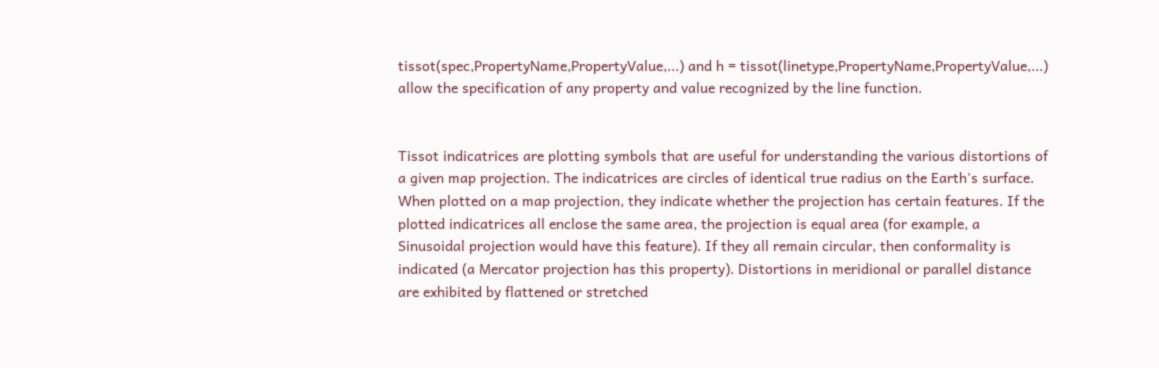tissot(spec,PropertyName,PropertyValue,...) and h = tissot(linetype,PropertyName,PropertyValue,...) allow the specification of any property and value recognized by the line function.


Tissot indicatrices are plotting symbols that are useful for understanding the various distortions of a given map projection. The indicatrices are circles of identical true radius on the Earth's surface. When plotted on a map projection, they indicate whether the projection has certain features. If the plotted indicatrices all enclose the same area, the projection is equal area (for example, a Sinusoidal projection would have this feature). If they all remain circular, then conformality is indicated (a Mercator projection has this property). Distortions in meridional or parallel distance are exhibited by flattened or stretched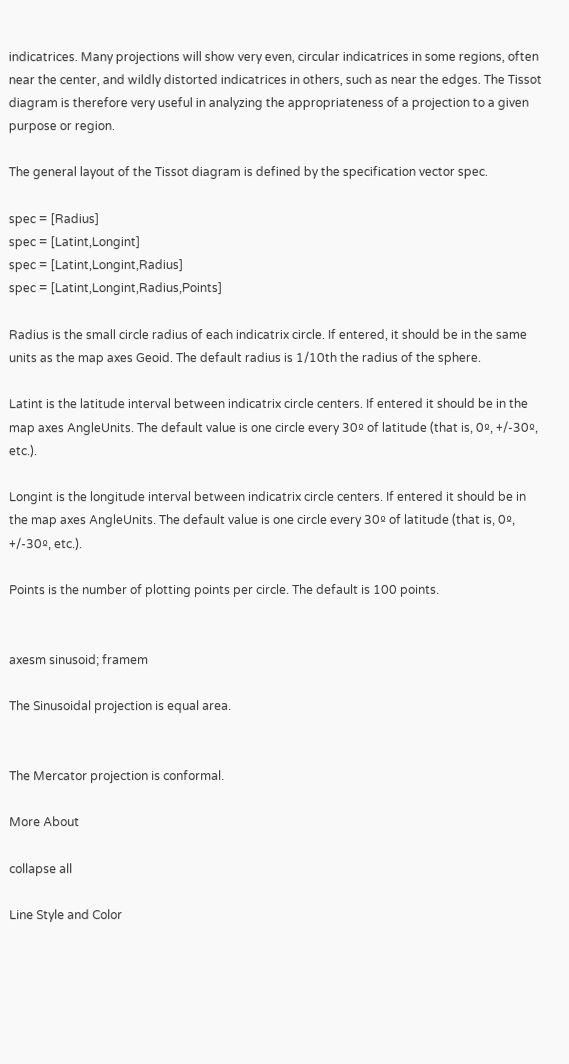indicatrices. Many projections will show very even, circular indicatrices in some regions, often near the center, and wildly distorted indicatrices in others, such as near the edges. The Tissot diagram is therefore very useful in analyzing the appropriateness of a projection to a given purpose or region.

The general layout of the Tissot diagram is defined by the specification vector spec.

spec = [Radius]
spec = [Latint,Longint]
spec = [Latint,Longint,Radius]
spec = [Latint,Longint,Radius,Points]

Radius is the small circle radius of each indicatrix circle. If entered, it should be in the same units as the map axes Geoid. The default radius is 1/10th the radius of the sphere.

Latint is the latitude interval between indicatrix circle centers. If entered it should be in the map axes AngleUnits. The default value is one circle every 30º of latitude (that is, 0º, +/-30º, etc.).

Longint is the longitude interval between indicatrix circle centers. If entered it should be in the map axes AngleUnits. The default value is one circle every 30º of latitude (that is, 0º, +/-30º, etc.).

Points is the number of plotting points per circle. The default is 100 points.


axesm sinusoid; framem

The Sinusoidal projection is equal area.


The Mercator projection is conformal.

More About

collapse all

Line Style and Color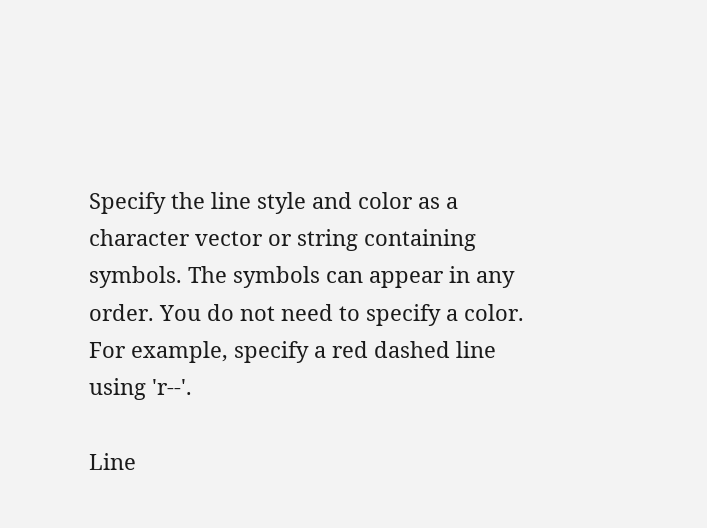Specify the line style and color as a character vector or string containing symbols. The symbols can appear in any order. You do not need to specify a color. For example, specify a red dashed line using 'r--'.

Line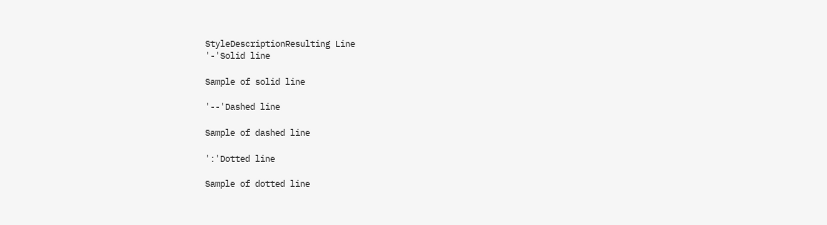StyleDescriptionResulting Line
'-'Solid line

Sample of solid line

'--'Dashed line

Sample of dashed line

':'Dotted line

Sample of dotted line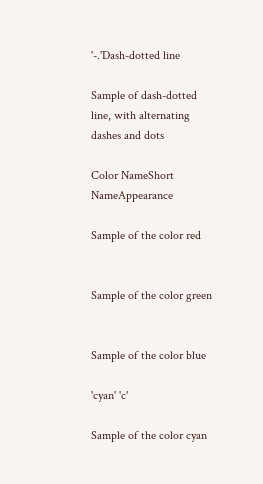'-.'Dash-dotted line

Sample of dash-dotted line, with alternating dashes and dots

Color NameShort NameAppearance

Sample of the color red


Sample of the color green


Sample of the color blue

'cyan' 'c'

Sample of the color cyan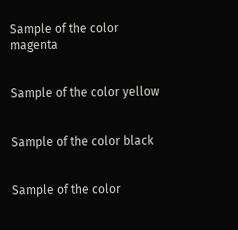Sample of the color magenta


Sample of the color yellow


Sample of the color black


Sample of the color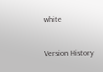white

Version History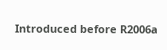Introduced before R2006a